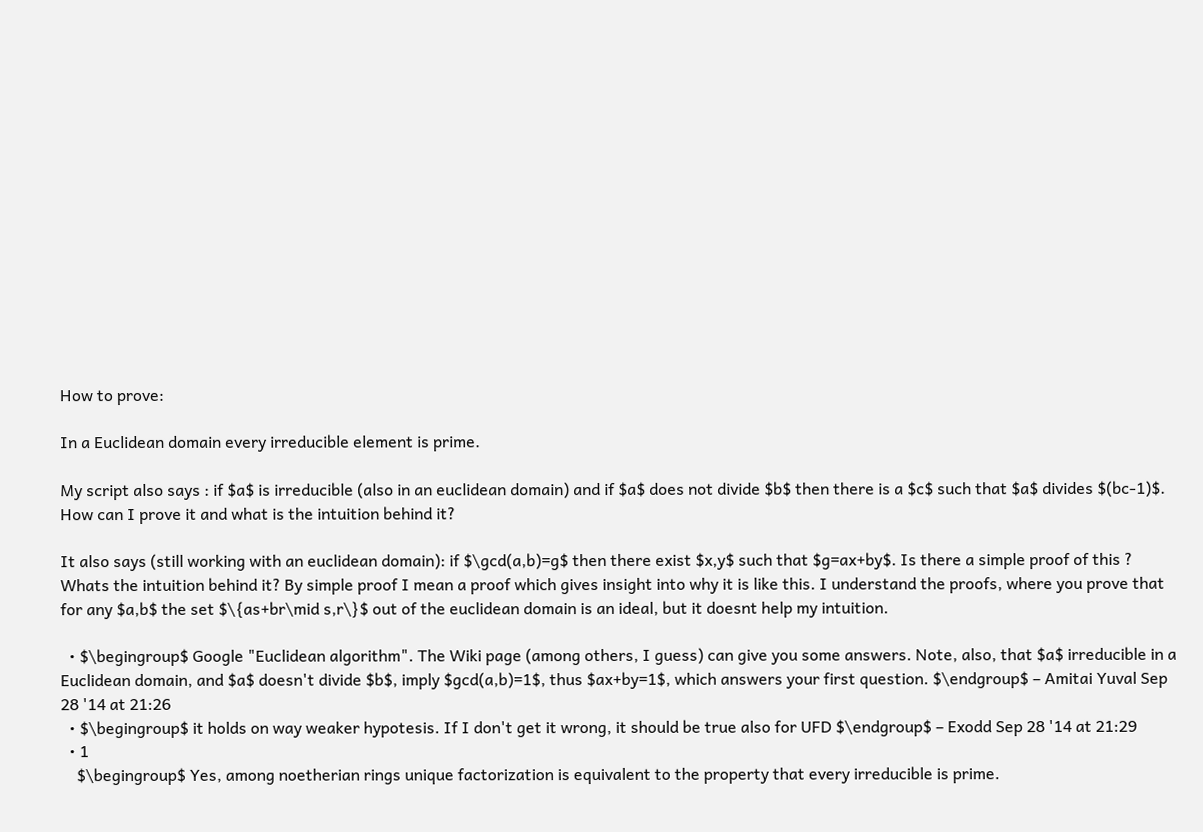How to prove:

In a Euclidean domain every irreducible element is prime.

My script also says : if $a$ is irreducible (also in an euclidean domain) and if $a$ does not divide $b$ then there is a $c$ such that $a$ divides $(bc-1)$. How can I prove it and what is the intuition behind it?

It also says (still working with an euclidean domain): if $\gcd(a,b)=g$ then there exist $x,y$ such that $g=ax+by$. Is there a simple proof of this ? Whats the intuition behind it? By simple proof I mean a proof which gives insight into why it is like this. I understand the proofs, where you prove that for any $a,b$ the set $\{as+br\mid s,r\}$ out of the euclidean domain is an ideal, but it doesnt help my intuition.

  • $\begingroup$ Google "Euclidean algorithm". The Wiki page (among others, I guess) can give you some answers. Note, also, that $a$ irreducible in a Euclidean domain, and $a$ doesn't divide $b$, imply $gcd(a,b)=1$, thus $ax+by=1$, which answers your first question. $\endgroup$ – Amitai Yuval Sep 28 '14 at 21:26
  • $\begingroup$ it holds on way weaker hypotesis. If I don't get it wrong, it should be true also for UFD $\endgroup$ – Exodd Sep 28 '14 at 21:29
  • 1
    $\begingroup$ Yes, among noetherian rings unique factorization is equivalent to the property that every irreducible is prime.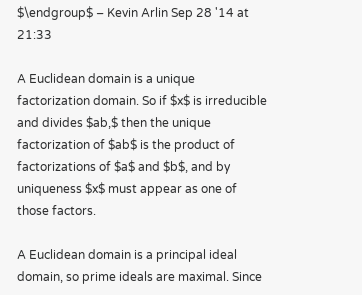$\endgroup$ – Kevin Arlin Sep 28 '14 at 21:33

A Euclidean domain is a unique factorization domain. So if $x$ is irreducible and divides $ab,$ then the unique factorization of $ab$ is the product of factorizations of $a$ and $b$, and by uniqueness $x$ must appear as one of those factors.

A Euclidean domain is a principal ideal domain, so prime ideals are maximal. Since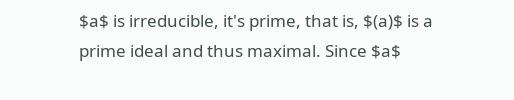$a$ is irreducible, it's prime, that is, $(a)$ is a prime ideal and thus maximal. Since $a$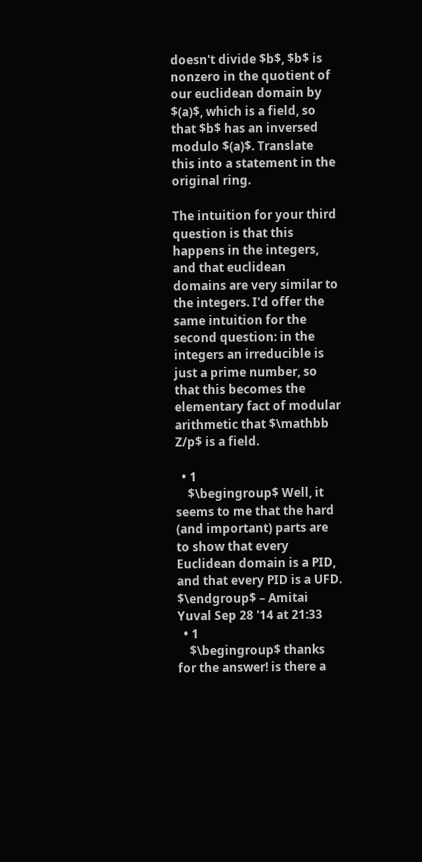doesn't divide $b$, $b$ is nonzero in the quotient of our euclidean domain by $(a)$, which is a field, so that $b$ has an inversed modulo $(a)$. Translate this into a statement in the original ring.

The intuition for your third question is that this happens in the integers, and that euclidean domains are very similar to the integers. I'd offer the same intuition for the second question: in the integers an irreducible is just a prime number, so that this becomes the elementary fact of modular arithmetic that $\mathbb Z/p$ is a field.

  • 1
    $\begingroup$ Well, it seems to me that the hard (and important) parts are to show that every Euclidean domain is a PID, and that every PID is a UFD. $\endgroup$ – Amitai Yuval Sep 28 '14 at 21:33
  • 1
    $\begingroup$ thanks for the answer! is there a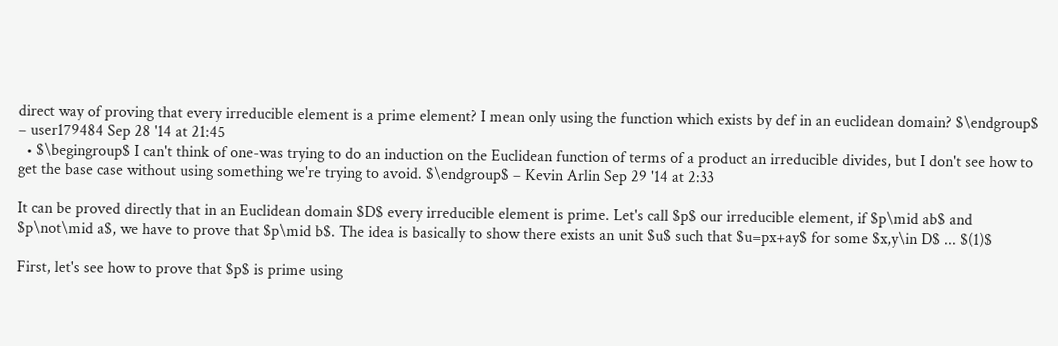direct way of proving that every irreducible element is a prime element? I mean only using the function which exists by def in an euclidean domain? $\endgroup$ – user179484 Sep 28 '14 at 21:45
  • $\begingroup$ I can't think of one-was trying to do an induction on the Euclidean function of terms of a product an irreducible divides, but I don't see how to get the base case without using something we're trying to avoid. $\endgroup$ – Kevin Arlin Sep 29 '14 at 2:33

It can be proved directly that in an Euclidean domain $D$ every irreducible element is prime. Let's call $p$ our irreducible element, if $p\mid ab$ and $p\not\mid a$, we have to prove that $p\mid b$. The idea is basically to show there exists an unit $u$ such that $u=px+ay$ for some $x,y\in D$ ... $(1)$

First, let's see how to prove that $p$ is prime using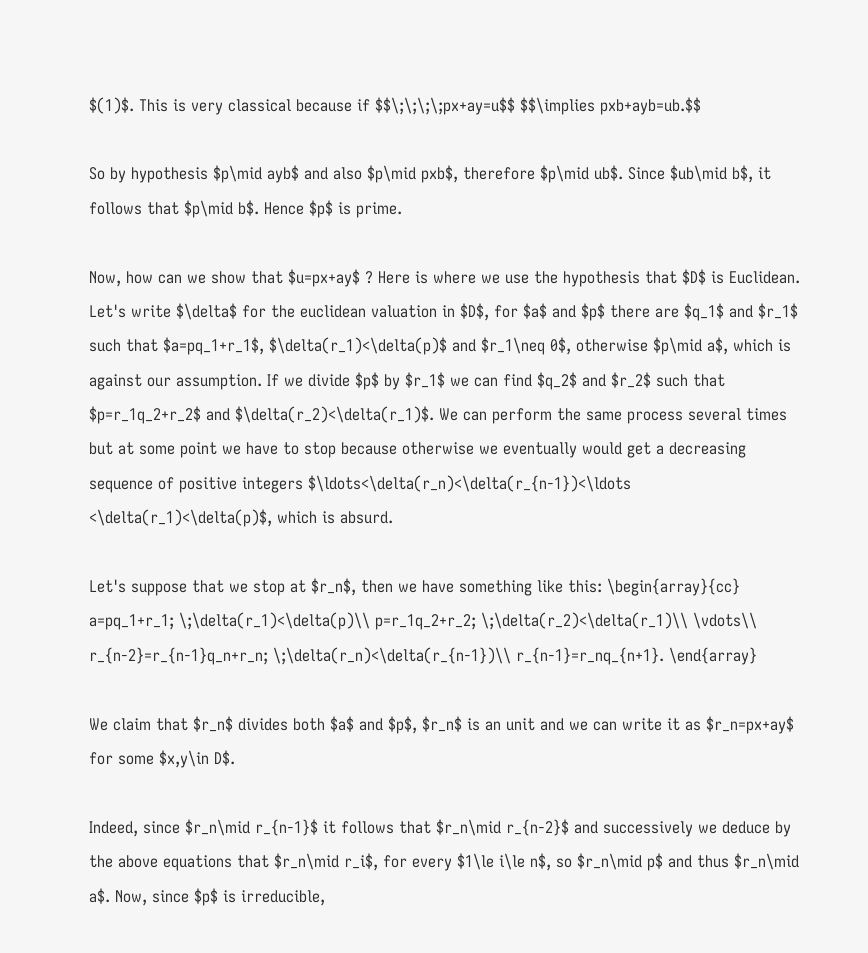$(1)$. This is very classical because if $$\;\;\;\;px+ay=u$$ $$\implies pxb+ayb=ub.$$

So by hypothesis $p\mid ayb$ and also $p\mid pxb$, therefore $p\mid ub$. Since $ub\mid b$, it follows that $p\mid b$. Hence $p$ is prime.

Now, how can we show that $u=px+ay$ ? Here is where we use the hypothesis that $D$ is Euclidean. Let's write $\delta$ for the euclidean valuation in $D$, for $a$ and $p$ there are $q_1$ and $r_1$ such that $a=pq_1+r_1$, $\delta(r_1)<\delta(p)$ and $r_1\neq 0$, otherwise $p\mid a$, which is against our assumption. If we divide $p$ by $r_1$ we can find $q_2$ and $r_2$ such that $p=r_1q_2+r_2$ and $\delta(r_2)<\delta(r_1)$. We can perform the same process several times but at some point we have to stop because otherwise we eventually would get a decreasing sequence of positive integers $\ldots<\delta(r_n)<\delta(r_{n-1})<\ldots <\delta(r_1)<\delta(p)$, which is absurd.

Let's suppose that we stop at $r_n$, then we have something like this: \begin{array}{cc} a=pq_1+r_1; \;\delta(r_1)<\delta(p)\\ p=r_1q_2+r_2; \;\delta(r_2)<\delta(r_1)\\ \vdots\\ r_{n-2}=r_{n-1}q_n+r_n; \;\delta(r_n)<\delta(r_{n-1})\\ r_{n-1}=r_nq_{n+1}. \end{array}

We claim that $r_n$ divides both $a$ and $p$, $r_n$ is an unit and we can write it as $r_n=px+ay$ for some $x,y\in D$.

Indeed, since $r_n\mid r_{n-1}$ it follows that $r_n\mid r_{n-2}$ and successively we deduce by the above equations that $r_n\mid r_i$, for every $1\le i\le n$, so $r_n\mid p$ and thus $r_n\mid a$. Now, since $p$ is irreducible,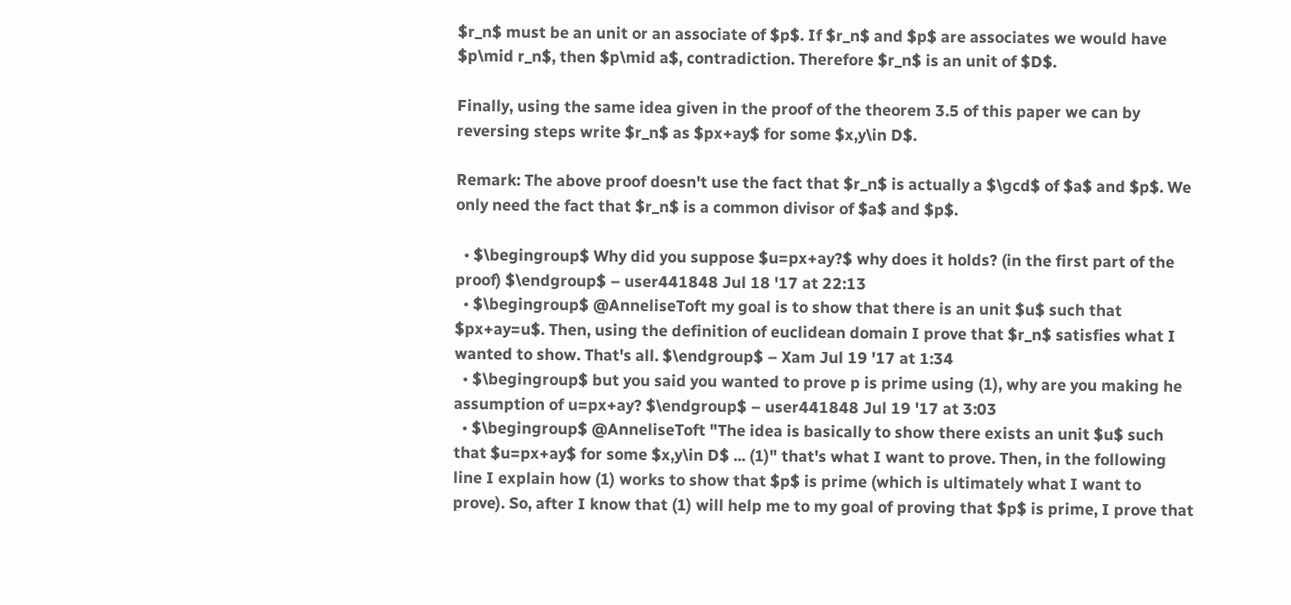$r_n$ must be an unit or an associate of $p$. If $r_n$ and $p$ are associates we would have $p\mid r_n$, then $p\mid a$, contradiction. Therefore $r_n$ is an unit of $D$.

Finally, using the same idea given in the proof of the theorem 3.5 of this paper we can by reversing steps write $r_n$ as $px+ay$ for some $x,y\in D$.

Remark: The above proof doesn't use the fact that $r_n$ is actually a $\gcd$ of $a$ and $p$. We only need the fact that $r_n$ is a common divisor of $a$ and $p$.

  • $\begingroup$ Why did you suppose $u=px+ay?$ why does it holds? (in the first part of the proof) $\endgroup$ – user441848 Jul 18 '17 at 22:13
  • $\begingroup$ @AnneliseToft my goal is to show that there is an unit $u$ such that $px+ay=u$. Then, using the definition of euclidean domain I prove that $r_n$ satisfies what I wanted to show. That's all. $\endgroup$ – Xam Jul 19 '17 at 1:34
  • $\begingroup$ but you said you wanted to prove p is prime using (1), why are you making he assumption of u=px+ay? $\endgroup$ – user441848 Jul 19 '17 at 3:03
  • $\begingroup$ @AnneliseToft "The idea is basically to show there exists an unit $u$ such that $u=px+ay$ for some $x,y\in D$ ... (1)" that's what I want to prove. Then, in the following line I explain how (1) works to show that $p$ is prime (which is ultimately what I want to prove). So, after I know that (1) will help me to my goal of proving that $p$ is prime, I prove that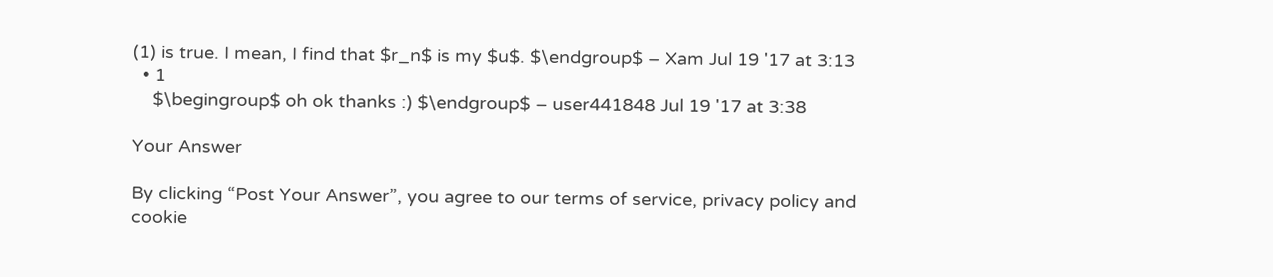(1) is true. I mean, I find that $r_n$ is my $u$. $\endgroup$ – Xam Jul 19 '17 at 3:13
  • 1
    $\begingroup$ oh ok thanks :) $\endgroup$ – user441848 Jul 19 '17 at 3:38

Your Answer

By clicking “Post Your Answer”, you agree to our terms of service, privacy policy and cookie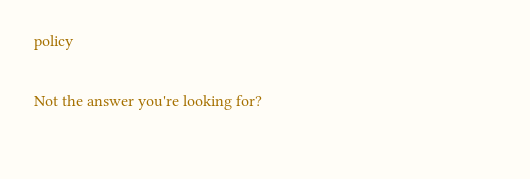policy

Not the answer you're looking for?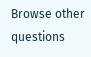Browse other questions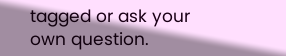tagged or ask your own question.